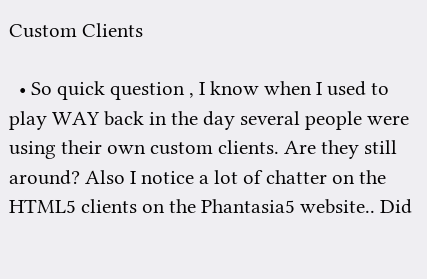Custom Clients

  • So quick question , I know when I used to play WAY back in the day several people were using their own custom clients. Are they still around? Also I notice a lot of chatter on the HTML5 clients on the Phantasia5 website.. Did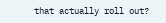that actually roll out?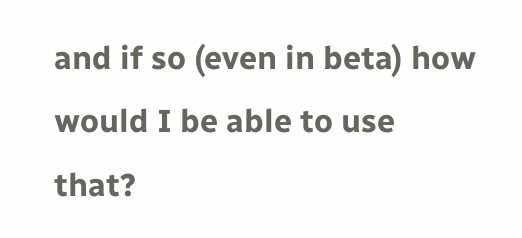and if so (even in beta) how would I be able to use that?